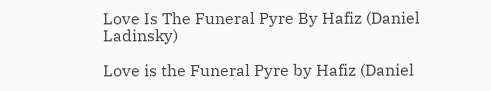Love Is The Funeral Pyre By Hafiz (Daniel Ladinsky)

Love is the Funeral Pyre by Hafiz (Daniel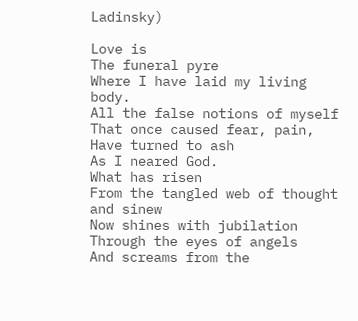Ladinsky)

Love is
The funeral pyre
Where I have laid my living body.
All the false notions of myself
That once caused fear, pain,
Have turned to ash
As I neared God.
What has risen
From the tangled web of thought and sinew
Now shines with jubilation
Through the eyes of angels
And screams from the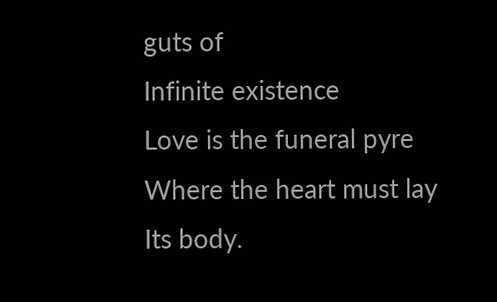guts of
Infinite existence
Love is the funeral pyre
Where the heart must lay
Its body.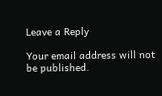Leave a Reply

Your email address will not be published.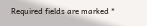Required fields are marked *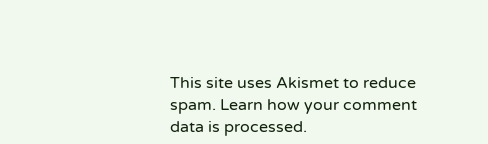This site uses Akismet to reduce spam. Learn how your comment data is processed.